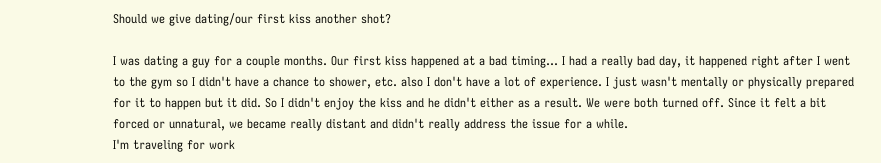Should we give dating/our first kiss another shot?

I was dating a guy for a couple months. Our first kiss happened at a bad timing... I had a really bad day, it happened right after I went to the gym so I didn't have a chance to shower, etc. also I don't have a lot of experience. I just wasn't mentally or physically prepared for it to happen but it did. So I didn't enjoy the kiss and he didn't either as a result. We were both turned off. Since it felt a bit forced or unnatural, we became really distant and didn't really address the issue for a while.
I'm traveling for work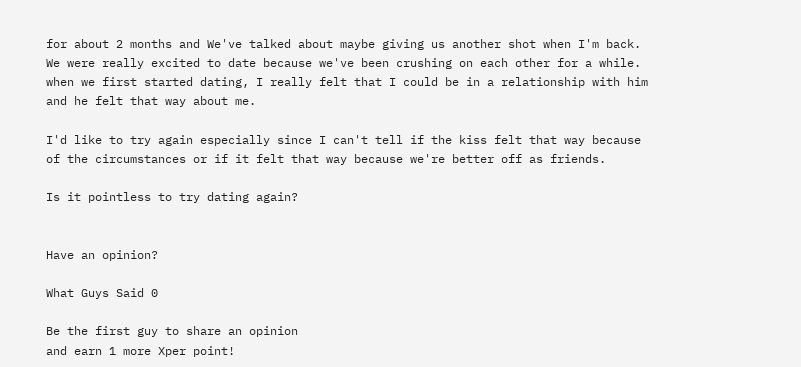for about 2 months and We've talked about maybe giving us another shot when I'm back.
We were really excited to date because we've been crushing on each other for a while. when we first started dating, I really felt that I could be in a relationship with him and he felt that way about me.

I'd like to try again especially since I can't tell if the kiss felt that way because of the circumstances or if it felt that way because we're better off as friends.

Is it pointless to try dating again?


Have an opinion?

What Guys Said 0

Be the first guy to share an opinion
and earn 1 more Xper point!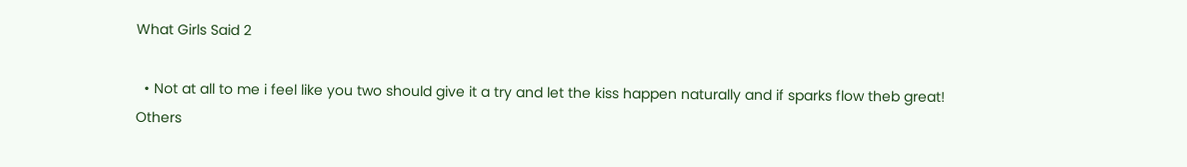What Girls Said 2

  • Not at all to me i feel like you two should give it a try and let the kiss happen naturally and if sparks flow theb great! Others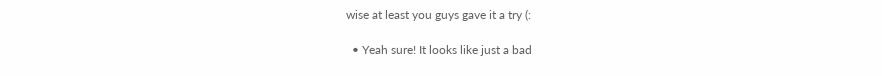wise at least you guys gave it a try (:

  • Yeah sure! It looks like just a bad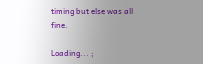timing but else was all fine.

Loading... ;